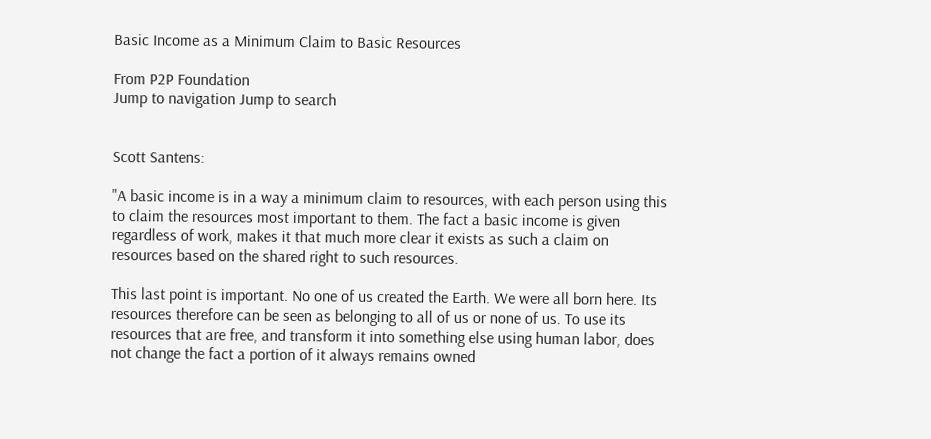Basic Income as a Minimum Claim to Basic Resources

From P2P Foundation
Jump to navigation Jump to search


Scott Santens:

"A basic income is in a way a minimum claim to resources, with each person using this to claim the resources most important to them. The fact a basic income is given regardless of work, makes it that much more clear it exists as such a claim on resources based on the shared right to such resources.

This last point is important. No one of us created the Earth. We were all born here. Its resources therefore can be seen as belonging to all of us or none of us. To use its resources that are free, and transform it into something else using human labor, does not change the fact a portion of it always remains owned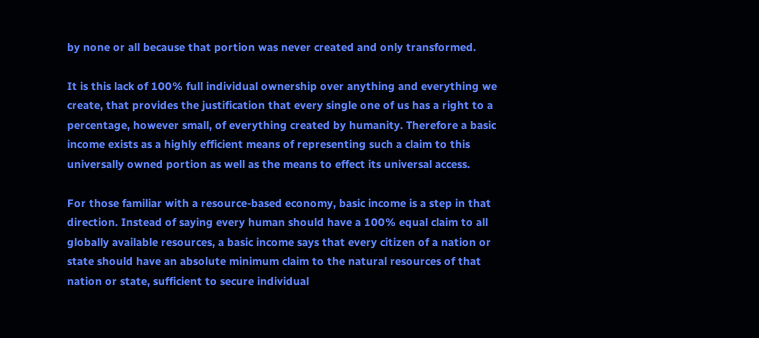by none or all because that portion was never created and only transformed.

It is this lack of 100% full individual ownership over anything and everything we create, that provides the justification that every single one of us has a right to a percentage, however small, of everything created by humanity. Therefore a basic income exists as a highly efficient means of representing such a claim to this universally owned portion as well as the means to effect its universal access.

For those familiar with a resource-based economy, basic income is a step in that direction. Instead of saying every human should have a 100% equal claim to all globally available resources, a basic income says that every citizen of a nation or state should have an absolute minimum claim to the natural resources of that nation or state, sufficient to secure individual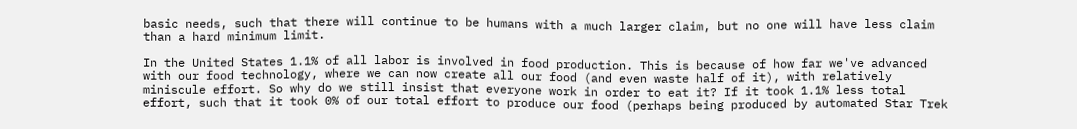basic needs, such that there will continue to be humans with a much larger claim, but no one will have less claim than a hard minimum limit.

In the United States 1.1% of all labor is involved in food production. This is because of how far we've advanced with our food technology, where we can now create all our food (and even waste half of it), with relatively miniscule effort. So why do we still insist that everyone work in order to eat it? If it took 1.1% less total effort, such that it took 0% of our total effort to produce our food (perhaps being produced by automated Star Trek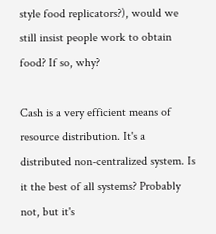style food replicators?), would we still insist people work to obtain food? If so, why?

Cash is a very efficient means of resource distribution. It's a distributed non-centralized system. Is it the best of all systems? Probably not, but it's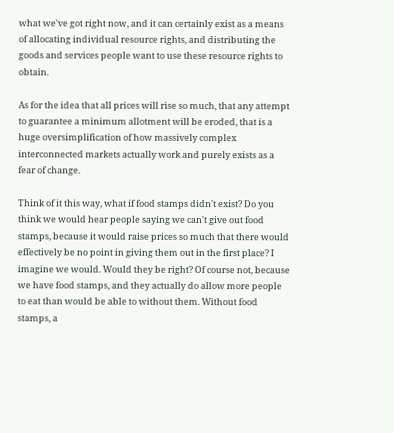what we've got right now, and it can certainly exist as a means of allocating individual resource rights, and distributing the goods and services people want to use these resource rights to obtain.

As for the idea that all prices will rise so much, that any attempt to guarantee a minimum allotment will be eroded, that is a huge oversimplification of how massively complex interconnected markets actually work and purely exists as a fear of change.

Think of it this way, what if food stamps didn't exist? Do you think we would hear people saying we can't give out food stamps, because it would raise prices so much that there would effectively be no point in giving them out in the first place? I imagine we would. Would they be right? Of course not, because we have food stamps, and they actually do allow more people to eat than would be able to without them. Without food stamps, a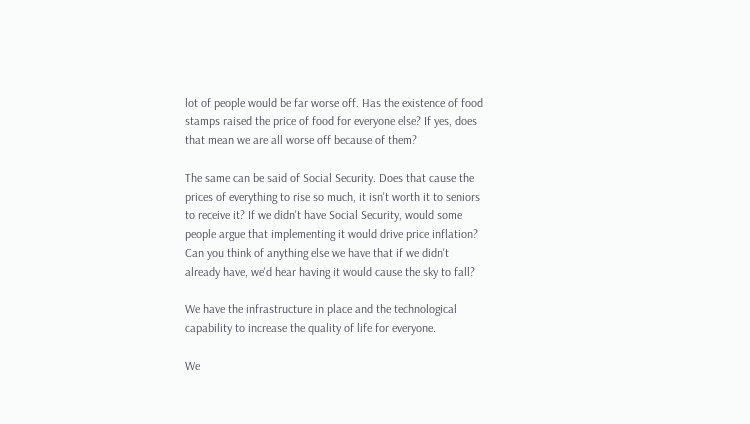lot of people would be far worse off. Has the existence of food stamps raised the price of food for everyone else? If yes, does that mean we are all worse off because of them?

The same can be said of Social Security. Does that cause the prices of everything to rise so much, it isn't worth it to seniors to receive it? If we didn't have Social Security, would some people argue that implementing it would drive price inflation? Can you think of anything else we have that if we didn't already have, we'd hear having it would cause the sky to fall?

We have the infrastructure in place and the technological capability to increase the quality of life for everyone.

We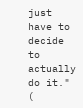just have to decide to actually do it." (